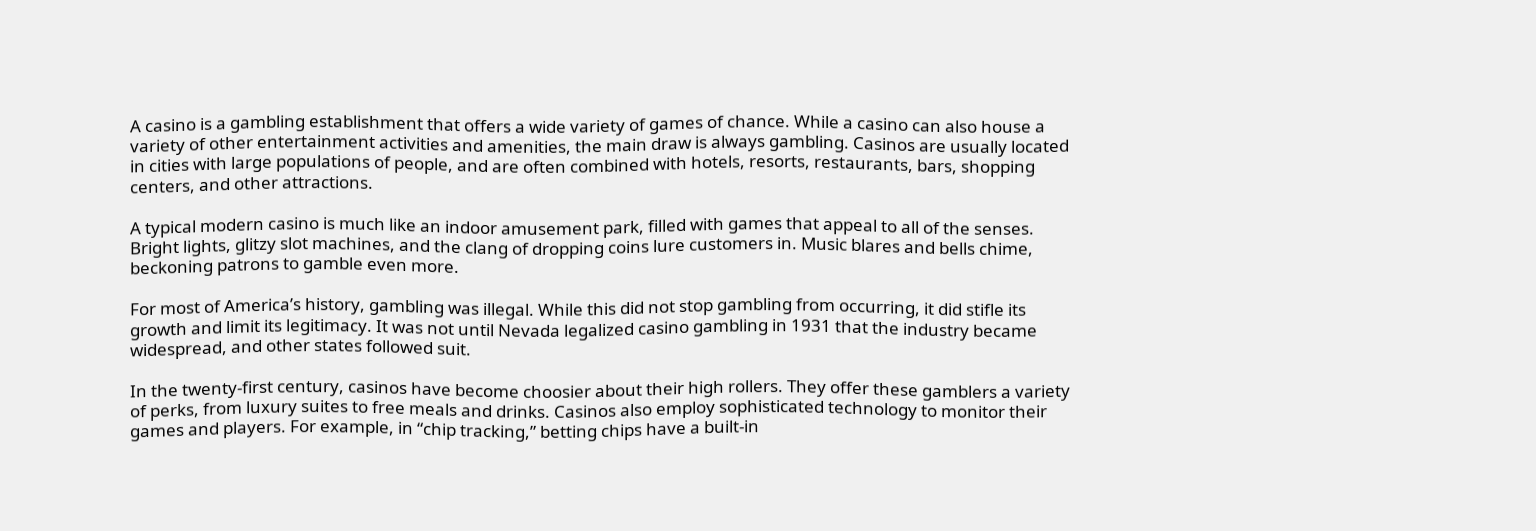A casino is a gambling establishment that offers a wide variety of games of chance. While a casino can also house a variety of other entertainment activities and amenities, the main draw is always gambling. Casinos are usually located in cities with large populations of people, and are often combined with hotels, resorts, restaurants, bars, shopping centers, and other attractions.

A typical modern casino is much like an indoor amusement park, filled with games that appeal to all of the senses. Bright lights, glitzy slot machines, and the clang of dropping coins lure customers in. Music blares and bells chime, beckoning patrons to gamble even more.

For most of America’s history, gambling was illegal. While this did not stop gambling from occurring, it did stifle its growth and limit its legitimacy. It was not until Nevada legalized casino gambling in 1931 that the industry became widespread, and other states followed suit.

In the twenty-first century, casinos have become choosier about their high rollers. They offer these gamblers a variety of perks, from luxury suites to free meals and drinks. Casinos also employ sophisticated technology to monitor their games and players. For example, in “chip tracking,” betting chips have a built-in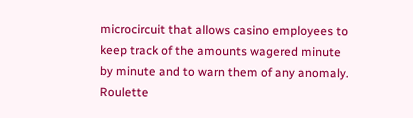microcircuit that allows casino employees to keep track of the amounts wagered minute by minute and to warn them of any anomaly. Roulette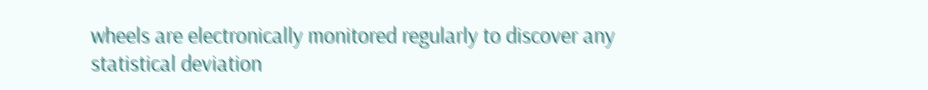wheels are electronically monitored regularly to discover any statistical deviation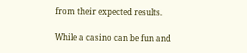from their expected results.

While a casino can be fun and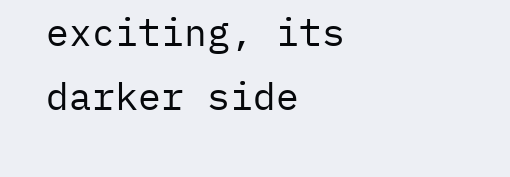exciting, its darker side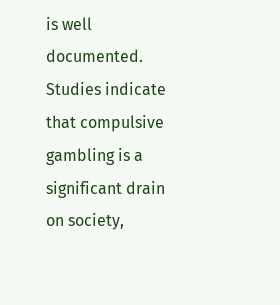is well documented. Studies indicate that compulsive gambling is a significant drain on society,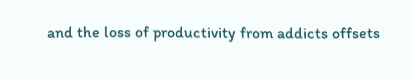and the loss of productivity from addicts offsets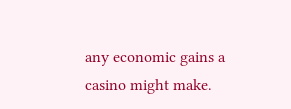any economic gains a casino might make.